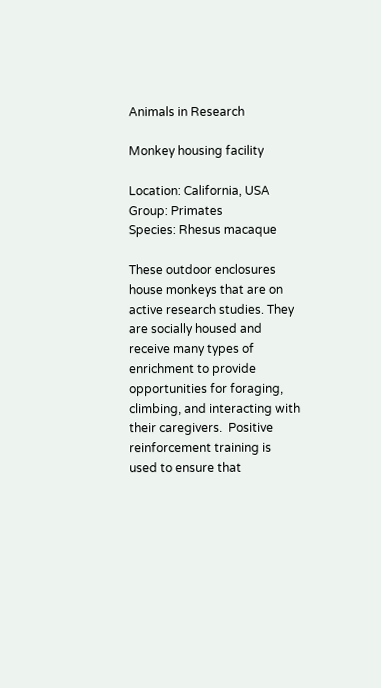Animals in Research

Monkey housing facility

Location: California, USA
Group: Primates
Species: Rhesus macaque

These outdoor enclosures house monkeys that are on active research studies. They are socially housed and receive many types of enrichment to provide opportunities for foraging, climbing, and interacting with their caregivers.  Positive reinforcement training is used to ensure that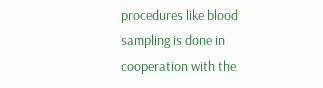procedures like blood sampling is done in cooperation with the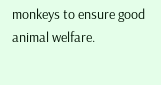monkeys to ensure good animal welfare.